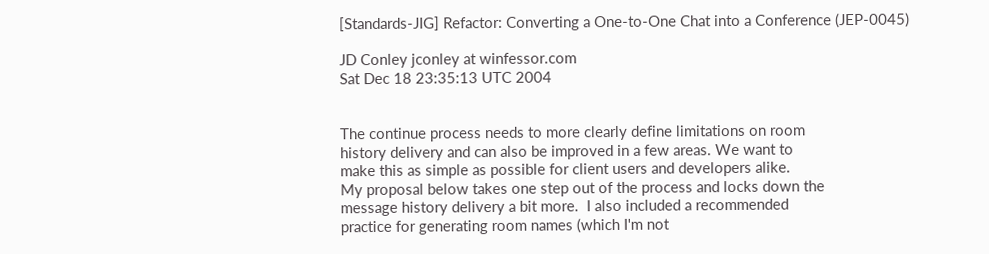[Standards-JIG] Refactor: Converting a One-to-One Chat into a Conference (JEP-0045)

JD Conley jconley at winfessor.com
Sat Dec 18 23:35:13 UTC 2004


The continue process needs to more clearly define limitations on room
history delivery and can also be improved in a few areas. We want to
make this as simple as possible for client users and developers alike.
My proposal below takes one step out of the process and locks down the
message history delivery a bit more.  I also included a recommended
practice for generating room names (which I'm not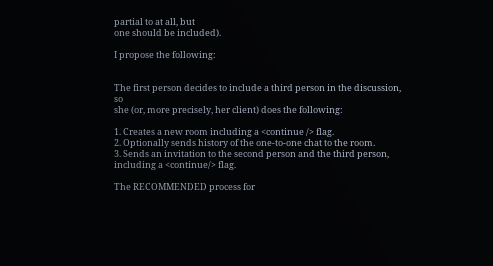partial to at all, but
one should be included).

I propose the following:


The first person decides to include a third person in the discussion, so
she (or, more precisely, her client) does the following:

1. Creates a new room including a <continue /> flag.
2. Optionally sends history of the one-to-one chat to the room.
3. Sends an invitation to the second person and the third person,
including a <continue/> flag.

The RECOMMENDED process for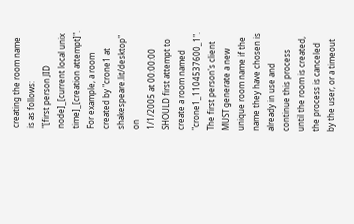creating the room name is as follows:
"[first person JID node]_[current local unix time]_[creation attempt]".
For example, a room created by "crone1 at shakespeare.lit/desktop" on
1/1/2005 at 00:00:00 SHOULD first attempt to create a room named
"crone1_1104537600_1". The first person's client MUST generate a new
unique room name if the name they have chosen is already in use and
continue this process until the room is created, the process is canceled
by the user, or a timeout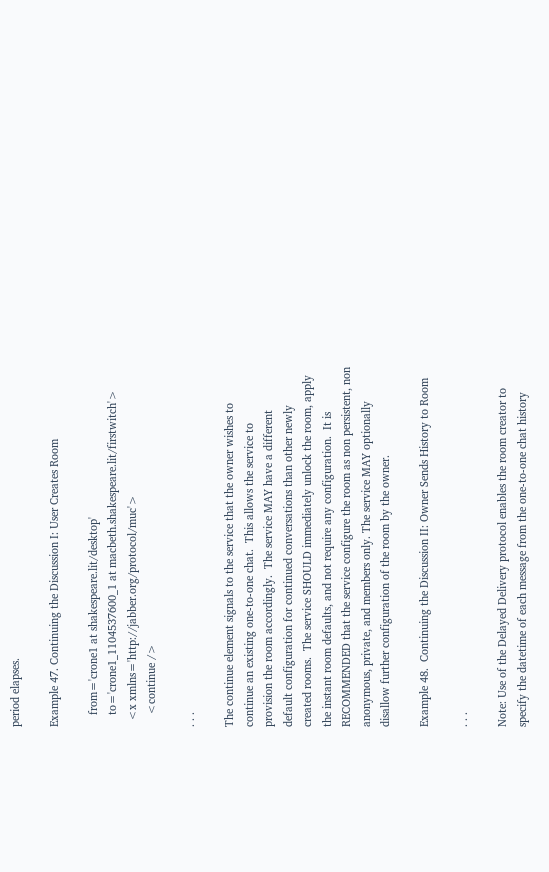period elapses.

Example 47. Continuing the Discussion I: User Creates Room

    from='crone1 at shakespeare.lit/desktop'
    to='crone1_1104537600_1 at macbeth.shakespeare.lit/firstwitch'>
  <x xmlns='http://jabber.org/protocol/muc'>
    <continue />

. . .

The continue element signals to the service that the owner wishes to
continue an existing one-to-one chat.  This allows the service to
provision the room accordingly.  The service MAY have a different
default configuration for continued conversations than other newly
created rooms.  The service SHOULD immediately unlock the room, apply
the instant room defaults, and not require any configuration.  It is
RECOMMENDED that the service configure the room as non persistent, non
anonymous, private, and members only. The service MAY optionally
disallow further configuration of the room by the owner.

Example 48.  Continuing the Discussion II: Owner Sends History to Room

. . .

Note: Use of the Delayed Delivery protocol enables the room creator to
specify the datetime of each message from the one-to-one chat history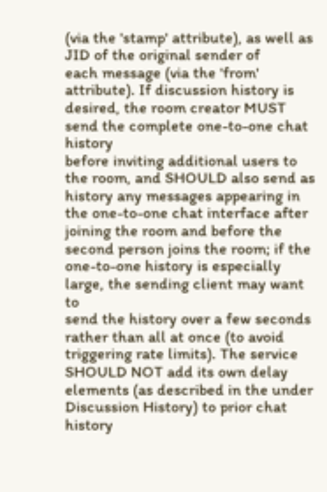(via the 'stamp' attribute), as well as JID of the original sender of
each message (via the 'from' attribute). If discussion history is
desired, the room creator MUST send the complete one-to-one chat history
before inviting additional users to the room, and SHOULD also send as
history any messages appearing in the one-to-one chat interface after
joining the room and before the second person joins the room; if the
one-to-one history is especially large, the sending client may want to
send the history over a few seconds rather than all at once (to avoid
triggering rate limits). The service SHOULD NOT add its own delay
elements (as described in the under Discussion History) to prior chat
history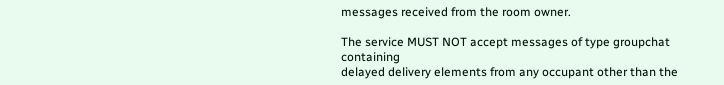messages received from the room owner.

The service MUST NOT accept messages of type groupchat containing
delayed delivery elements from any occupant other than the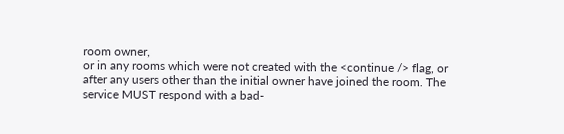room owner,
or in any rooms which were not created with the <continue /> flag, or
after any users other than the initial owner have joined the room. The
service MUST respond with a bad-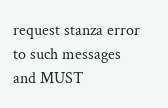request stanza error to such messages
and MUST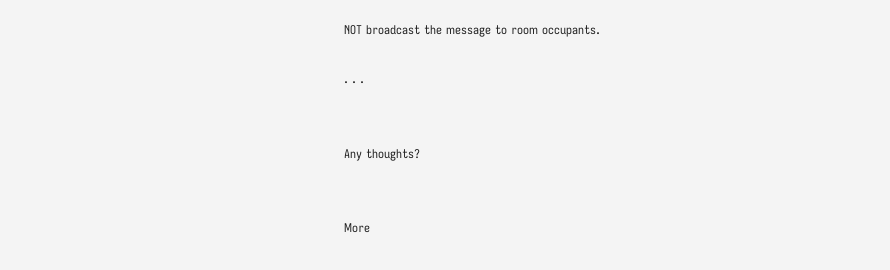NOT broadcast the message to room occupants.

. . .


Any thoughts?


More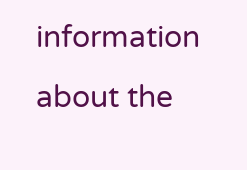information about the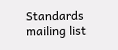Standards mailing list